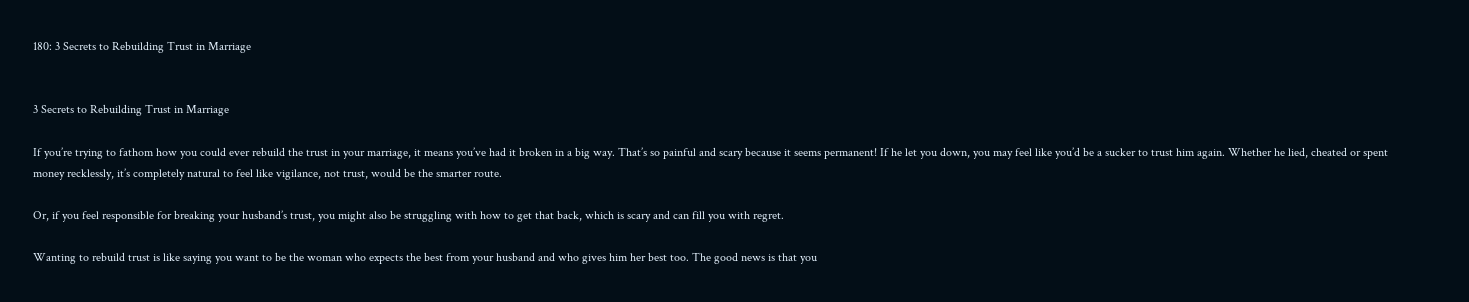180: 3 Secrets to Rebuilding Trust in Marriage


3 Secrets to Rebuilding Trust in Marriage

If you’re trying to fathom how you could ever rebuild the trust in your marriage, it means you’ve had it broken in a big way. That’s so painful and scary because it seems permanent! If he let you down, you may feel like you’d be a sucker to trust him again. Whether he lied, cheated or spent money recklessly, it’s completely natural to feel like vigilance, not trust, would be the smarter route.

Or, if you feel responsible for breaking your husband’s trust, you might also be struggling with how to get that back, which is scary and can fill you with regret.

Wanting to rebuild trust is like saying you want to be the woman who expects the best from your husband and who gives him her best too. The good news is that you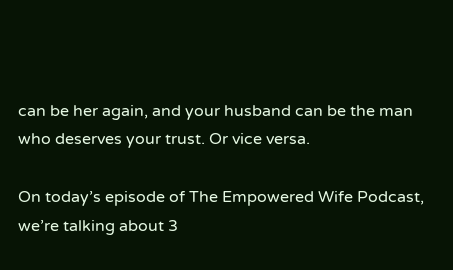can be her again, and your husband can be the man who deserves your trust. Or vice versa.

On today’s episode of The Empowered Wife Podcast, we’re talking about 3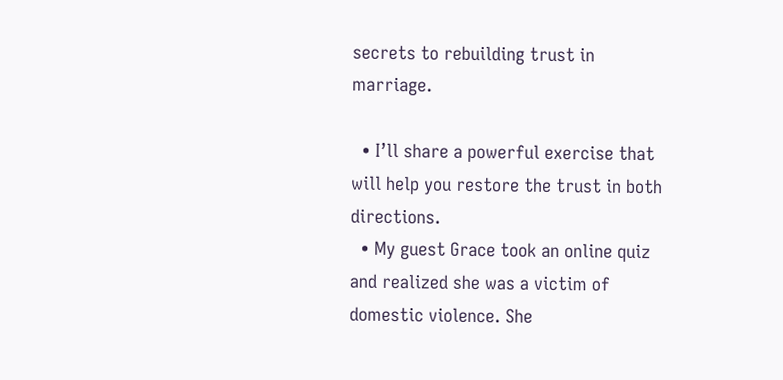secrets to rebuilding trust in marriage.

  • I’ll share a powerful exercise that will help you restore the trust in both directions.
  • My guest Grace took an online quiz and realized she was a victim of domestic violence. She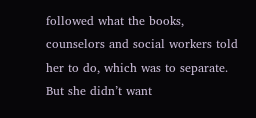followed what the books, counselors and social workers told her to do, which was to separate. But she didn’t want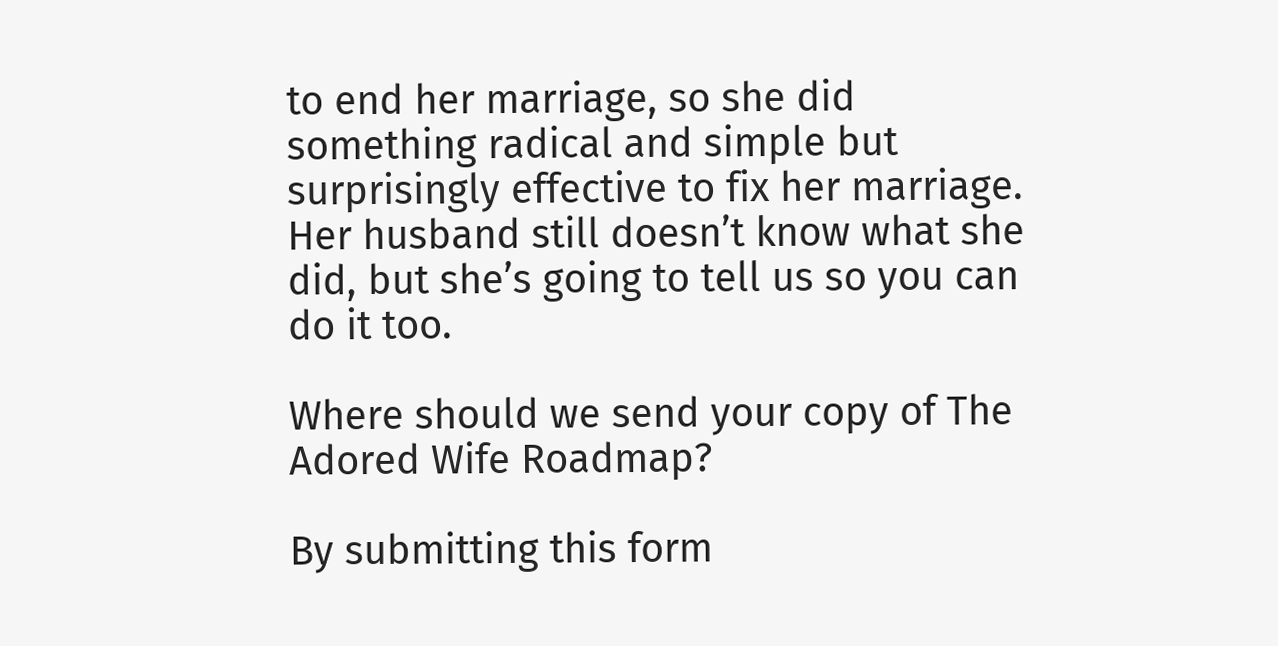to end her marriage, so she did something radical and simple but surprisingly effective to fix her marriage. Her husband still doesn’t know what she did, but she’s going to tell us so you can do it too.

Where should we send your copy of The Adored Wife Roadmap?

By submitting this form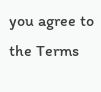you agree to the Terms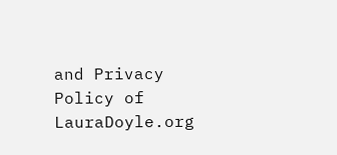and Privacy Policy of LauraDoyle.org